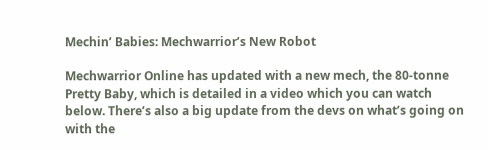Mechin’ Babies: Mechwarrior’s New Robot

Mechwarrior Online has updated with a new mech, the 80-tonne Pretty Baby, which is detailed in a video which you can watch below. There’s also a big update from the devs on what’s going on with the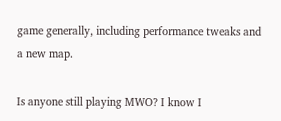game generally, including performance tweaks and a new map.

Is anyone still playing MWO? I know I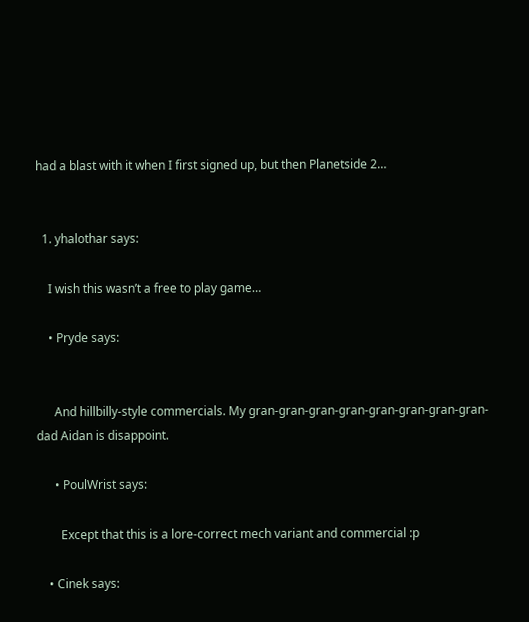had a blast with it when I first signed up, but then Planetside 2…


  1. yhalothar says:

    I wish this wasn’t a free to play game…

    • Pryde says:


      And hillbilly-style commercials. My gran-gran-gran-gran-gran-gran-gran-gran-dad Aidan is disappoint.

      • PoulWrist says:

        Except that this is a lore-correct mech variant and commercial :p

    • Cinek says: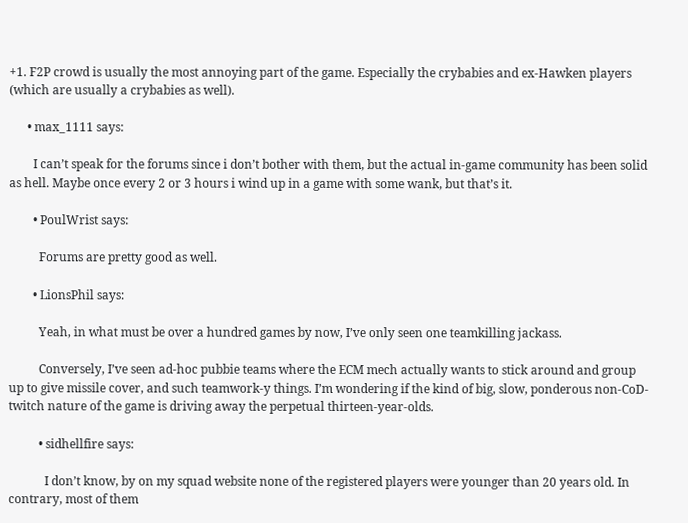+1. F2P crowd is usually the most annoying part of the game. Especially the crybabies and ex-Hawken players (which are usually a crybabies as well).

      • max_1111 says:

        I can’t speak for the forums since i don’t bother with them, but the actual in-game community has been solid as hell. Maybe once every 2 or 3 hours i wind up in a game with some wank, but that’s it.

        • PoulWrist says:

          Forums are pretty good as well.

        • LionsPhil says:

          Yeah, in what must be over a hundred games by now, I’ve only seen one teamkilling jackass.

          Conversely, I’ve seen ad-hoc pubbie teams where the ECM mech actually wants to stick around and group up to give missile cover, and such teamwork-y things. I’m wondering if the kind of big, slow, ponderous non-CoD-twitch nature of the game is driving away the perpetual thirteen-year-olds.

          • sidhellfire says:

            I don’t know, by on my squad website none of the registered players were younger than 20 years old. In contrary, most of them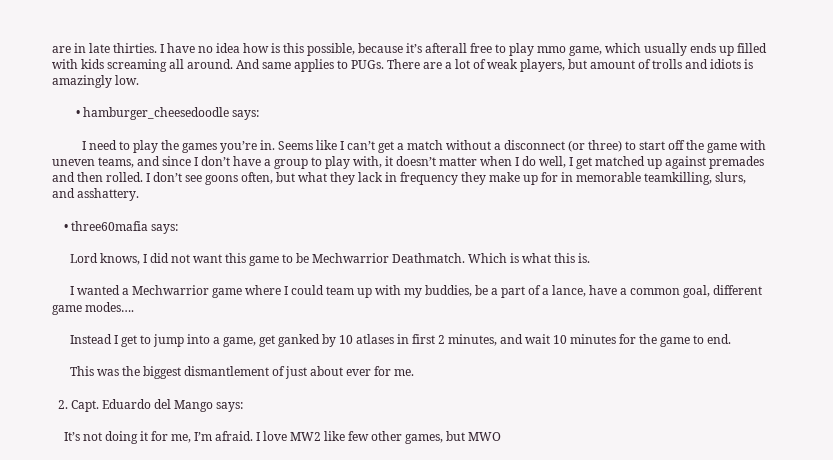are in late thirties. I have no idea how is this possible, because it’s afterall free to play mmo game, which usually ends up filled with kids screaming all around. And same applies to PUGs. There are a lot of weak players, but amount of trolls and idiots is amazingly low.

        • hamburger_cheesedoodle says:

          I need to play the games you’re in. Seems like I can’t get a match without a disconnect (or three) to start off the game with uneven teams, and since I don’t have a group to play with, it doesn’t matter when I do well, I get matched up against premades and then rolled. I don’t see goons often, but what they lack in frequency they make up for in memorable teamkilling, slurs, and asshattery.

    • three60mafia says:

      Lord knows, I did not want this game to be Mechwarrior Deathmatch. Which is what this is.

      I wanted a Mechwarrior game where I could team up with my buddies, be a part of a lance, have a common goal, different game modes….

      Instead I get to jump into a game, get ganked by 10 atlases in first 2 minutes, and wait 10 minutes for the game to end.

      This was the biggest dismantlement of just about ever for me.

  2. Capt. Eduardo del Mango says:

    It’s not doing it for me, I’m afraid. I love MW2 like few other games, but MWO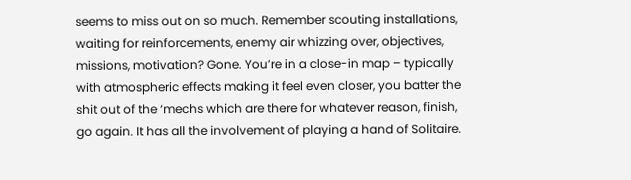seems to miss out on so much. Remember scouting installations, waiting for reinforcements, enemy air whizzing over, objectives, missions, motivation? Gone. You’re in a close-in map – typically with atmospheric effects making it feel even closer, you batter the shit out of the ‘mechs which are there for whatever reason, finish, go again. It has all the involvement of playing a hand of Solitaire.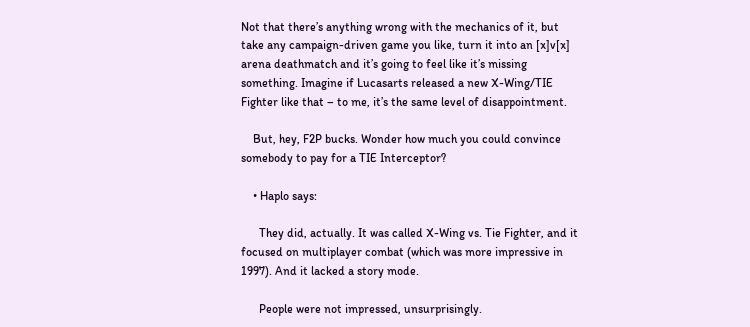Not that there’s anything wrong with the mechanics of it, but take any campaign-driven game you like, turn it into an [x]v[x] arena deathmatch and it’s going to feel like it’s missing something. Imagine if Lucasarts released a new X-Wing/TIE Fighter like that – to me, it’s the same level of disappointment.

    But, hey, F2P bucks. Wonder how much you could convince somebody to pay for a TIE Interceptor?

    • Haplo says:

      They did, actually. It was called X-Wing vs. Tie Fighter, and it focused on multiplayer combat (which was more impressive in 1997). And it lacked a story mode.

      People were not impressed, unsurprisingly.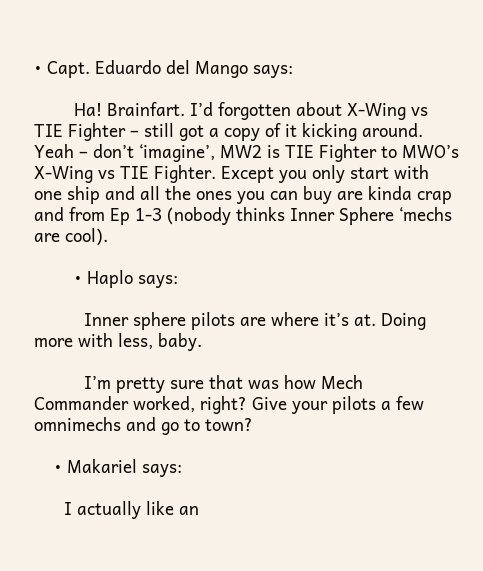• Capt. Eduardo del Mango says:

        Ha! Brainfart. I’d forgotten about X-Wing vs TIE Fighter – still got a copy of it kicking around. Yeah – don’t ‘imagine’, MW2 is TIE Fighter to MWO’s X-Wing vs TIE Fighter. Except you only start with one ship and all the ones you can buy are kinda crap and from Ep 1-3 (nobody thinks Inner Sphere ‘mechs are cool).

        • Haplo says:

          Inner sphere pilots are where it’s at. Doing more with less, baby.

          I’m pretty sure that was how Mech Commander worked, right? Give your pilots a few omnimechs and go to town?

    • Makariel says:

      I actually like an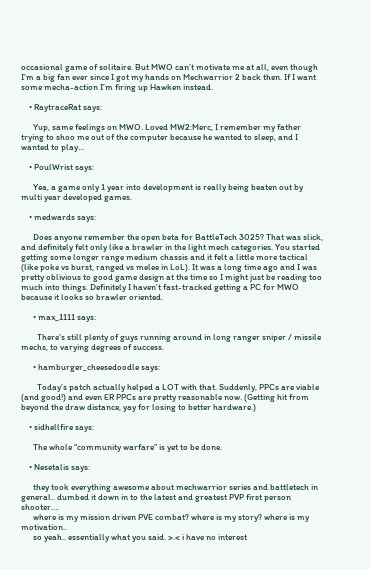occasional game of solitaire. But MWO can’t motivate me at all, even though I’m a big fan ever since I got my hands on Mechwarrior 2 back then. If I want some mecha-action I’m firing up Hawken instead.

    • RaytraceRat says:

      Yup, same feelings on MWO. Loved MW2:Merc, I remember my father trying to shoo me out of the computer because he wanted to sleep, and I wanted to play…

    • PoulWrist says:

      Yea, a game only 1 year into development is really being beaten out by multi year developed games.

    • medwards says:

      Does anyone remember the open beta for BattleTech 3025? That was slick, and definitely felt only like a brawler in the light mech categories. You started getting some longer range medium chassis and it felt a little more tactical (like poke vs burst, ranged vs melee in LoL). It was a long time ago and I was pretty oblivious to good game design at the time so I might just be reading too much into things. Definitely I haven’t fast-tracked getting a PC for MWO because it looks so brawler oriented.

      • max_1111 says:

        There’s still plenty of guys running around in long ranger sniper / missile mechs, to varying degrees of success.

      • hamburger_cheesedoodle says:

        Today’s patch actually helped a LOT with that. Suddenly, PPCs are viable (and good!) and even ER PPCs are pretty reasonable now. (Getting hit from beyond the draw distance, yay for losing to better hardware.)

    • sidhellfire says:

      The whole “community warfare” is yet to be done.

    • Nesetalis says:

      they took everything awesome about mechwarrior series and battletech in general.. dumbed it down in to the latest and greatest PVP first person shooter….
      where is my mission driven PVE combat? where is my story? where is my motivation..
      so yeah.. essentially what you said. >.< i have no interest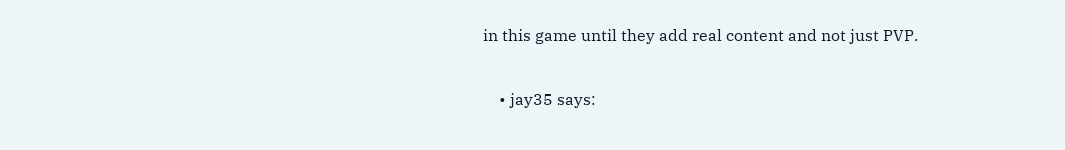in this game until they add real content and not just PVP.

    • jay35 says: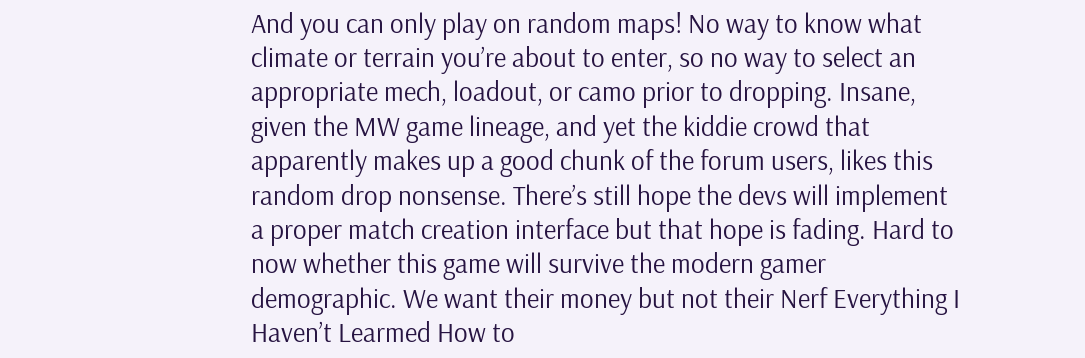And you can only play on random maps! No way to know what climate or terrain you’re about to enter, so no way to select an appropriate mech, loadout, or camo prior to dropping. Insane, given the MW game lineage, and yet the kiddie crowd that apparently makes up a good chunk of the forum users, likes this random drop nonsense. There’s still hope the devs will implement a proper match creation interface but that hope is fading. Hard to now whether this game will survive the modern gamer demographic. We want their money but not their Nerf Everything I Haven’t Learmed How to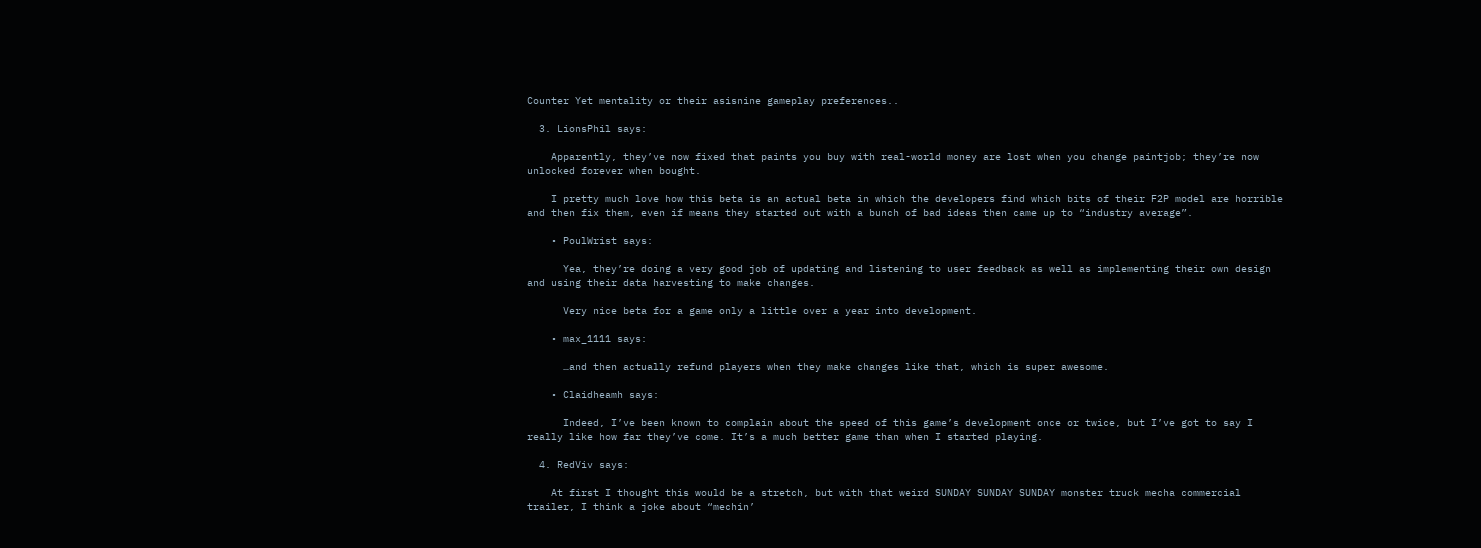Counter Yet mentality or their asisnine gameplay preferences..

  3. LionsPhil says:

    Apparently, they’ve now fixed that paints you buy with real-world money are lost when you change paintjob; they’re now unlocked forever when bought.

    I pretty much love how this beta is an actual beta in which the developers find which bits of their F2P model are horrible and then fix them, even if means they started out with a bunch of bad ideas then came up to “industry average”.

    • PoulWrist says:

      Yea, they’re doing a very good job of updating and listening to user feedback as well as implementing their own design and using their data harvesting to make changes.

      Very nice beta for a game only a little over a year into development.

    • max_1111 says:

      …and then actually refund players when they make changes like that, which is super awesome.

    • Claidheamh says:

      Indeed, I’ve been known to complain about the speed of this game’s development once or twice, but I’ve got to say I really like how far they’ve come. It’s a much better game than when I started playing.

  4. RedViv says:

    At first I thought this would be a stretch, but with that weird SUNDAY SUNDAY SUNDAY monster truck mecha commercial trailer, I think a joke about “mechin’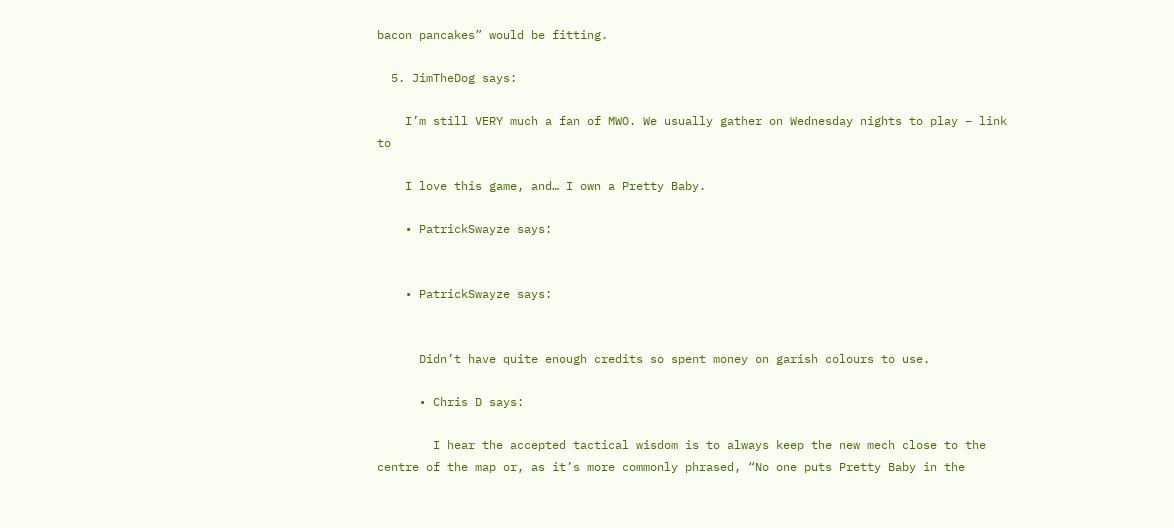bacon pancakes” would be fitting.

  5. JimTheDog says:

    I’m still VERY much a fan of MWO. We usually gather on Wednesday nights to play – link to

    I love this game, and… I own a Pretty Baby.

    • PatrickSwayze says:


    • PatrickSwayze says:


      Didn’t have quite enough credits so spent money on garish colours to use.

      • Chris D says:

        I hear the accepted tactical wisdom is to always keep the new mech close to the centre of the map or, as it’s more commonly phrased, “No one puts Pretty Baby in the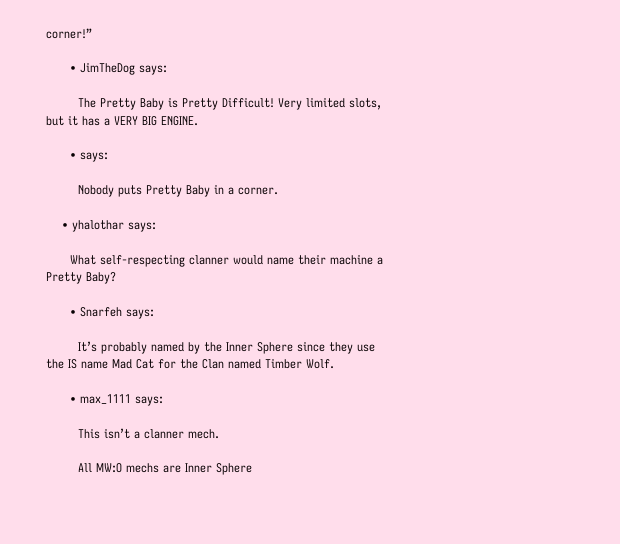corner!”

      • JimTheDog says:

        The Pretty Baby is Pretty Difficult! Very limited slots, but it has a VERY BIG ENGINE.

      • says:

        Nobody puts Pretty Baby in a corner.

    • yhalothar says:

      What self-respecting clanner would name their machine a Pretty Baby?

      • Snarfeh says:

        It’s probably named by the Inner Sphere since they use the IS name Mad Cat for the Clan named Timber Wolf.

      • max_1111 says:

        This isn’t a clanner mech.

        All MW:O mechs are Inner Sphere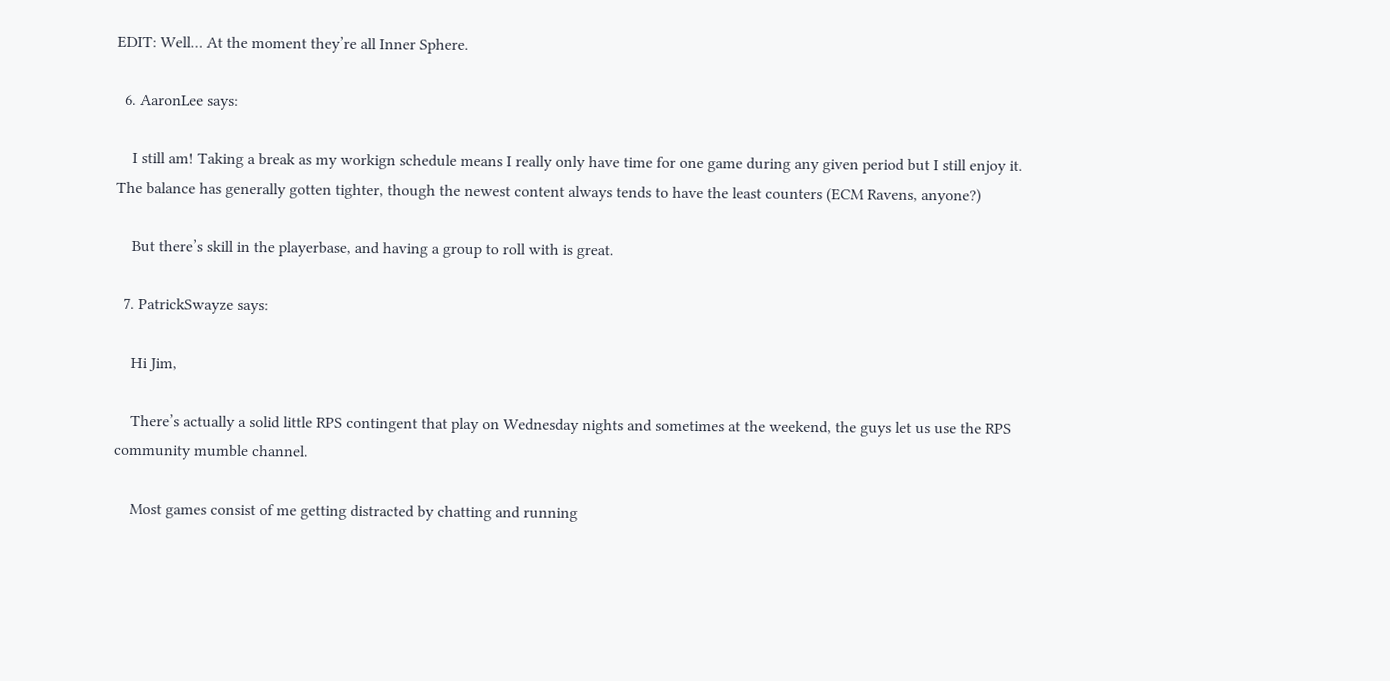EDIT: Well… At the moment they’re all Inner Sphere.

  6. AaronLee says:

    I still am! Taking a break as my workign schedule means I really only have time for one game during any given period but I still enjoy it. The balance has generally gotten tighter, though the newest content always tends to have the least counters (ECM Ravens, anyone?)

    But there’s skill in the playerbase, and having a group to roll with is great.

  7. PatrickSwayze says:

    Hi Jim,

    There’s actually a solid little RPS contingent that play on Wednesday nights and sometimes at the weekend, the guys let us use the RPS community mumble channel.

    Most games consist of me getting distracted by chatting and running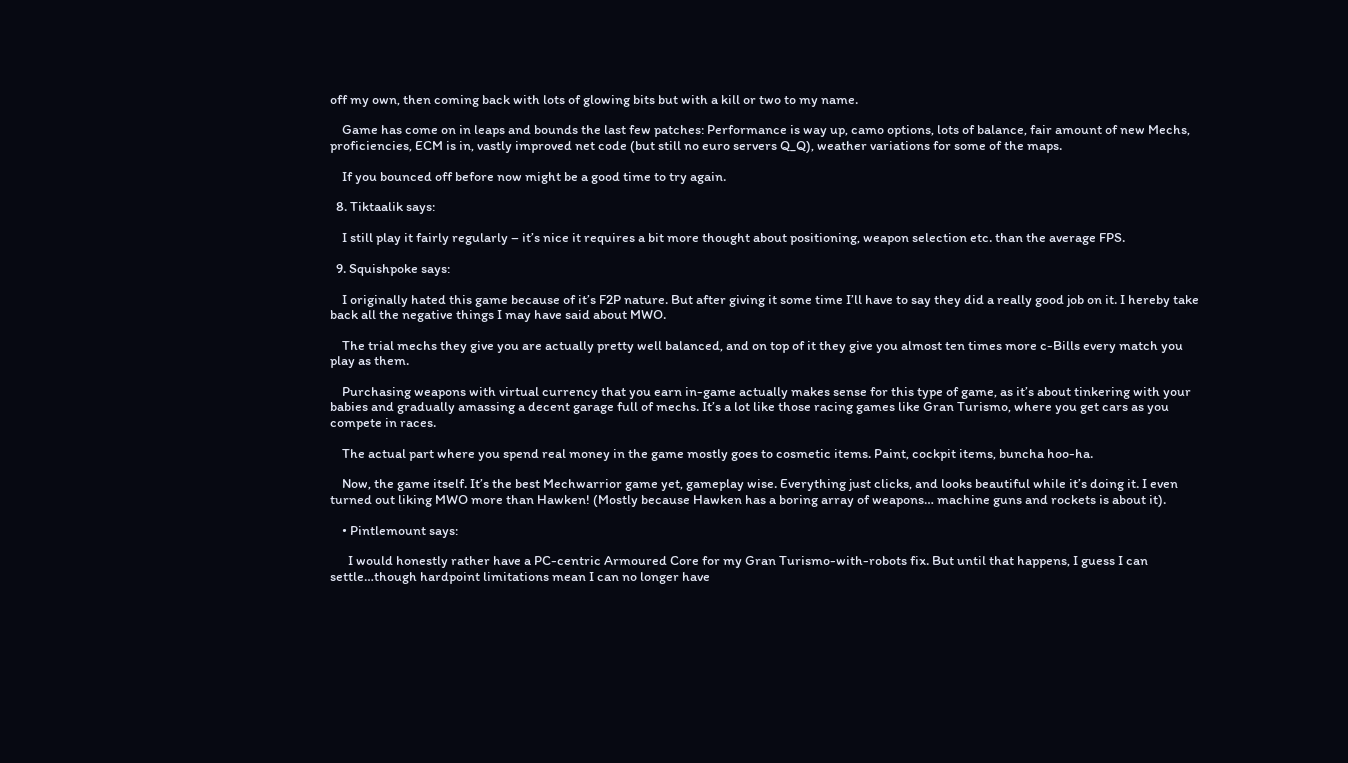off my own, then coming back with lots of glowing bits but with a kill or two to my name.

    Game has come on in leaps and bounds the last few patches: Performance is way up, camo options, lots of balance, fair amount of new Mechs, proficiencies, ECM is in, vastly improved net code (but still no euro servers Q_Q), weather variations for some of the maps.

    If you bounced off before now might be a good time to try again.

  8. Tiktaalik says:

    I still play it fairly regularly – it’s nice it requires a bit more thought about positioning, weapon selection etc. than the average FPS.

  9. Squishpoke says:

    I originally hated this game because of it’s F2P nature. But after giving it some time I’ll have to say they did a really good job on it. I hereby take back all the negative things I may have said about MWO.

    The trial mechs they give you are actually pretty well balanced, and on top of it they give you almost ten times more c-Bills every match you play as them.

    Purchasing weapons with virtual currency that you earn in-game actually makes sense for this type of game, as it’s about tinkering with your babies and gradually amassing a decent garage full of mechs. It’s a lot like those racing games like Gran Turismo, where you get cars as you compete in races.

    The actual part where you spend real money in the game mostly goes to cosmetic items. Paint, cockpit items, buncha hoo-ha.

    Now, the game itself. It’s the best Mechwarrior game yet, gameplay wise. Everything just clicks, and looks beautiful while it’s doing it. I even turned out liking MWO more than Hawken! (Mostly because Hawken has a boring array of weapons… machine guns and rockets is about it).

    • Pintlemount says:

      I would honestly rather have a PC-centric Armoured Core for my Gran Turismo-with-robots fix. But until that happens, I guess I can settle…though hardpoint limitations mean I can no longer have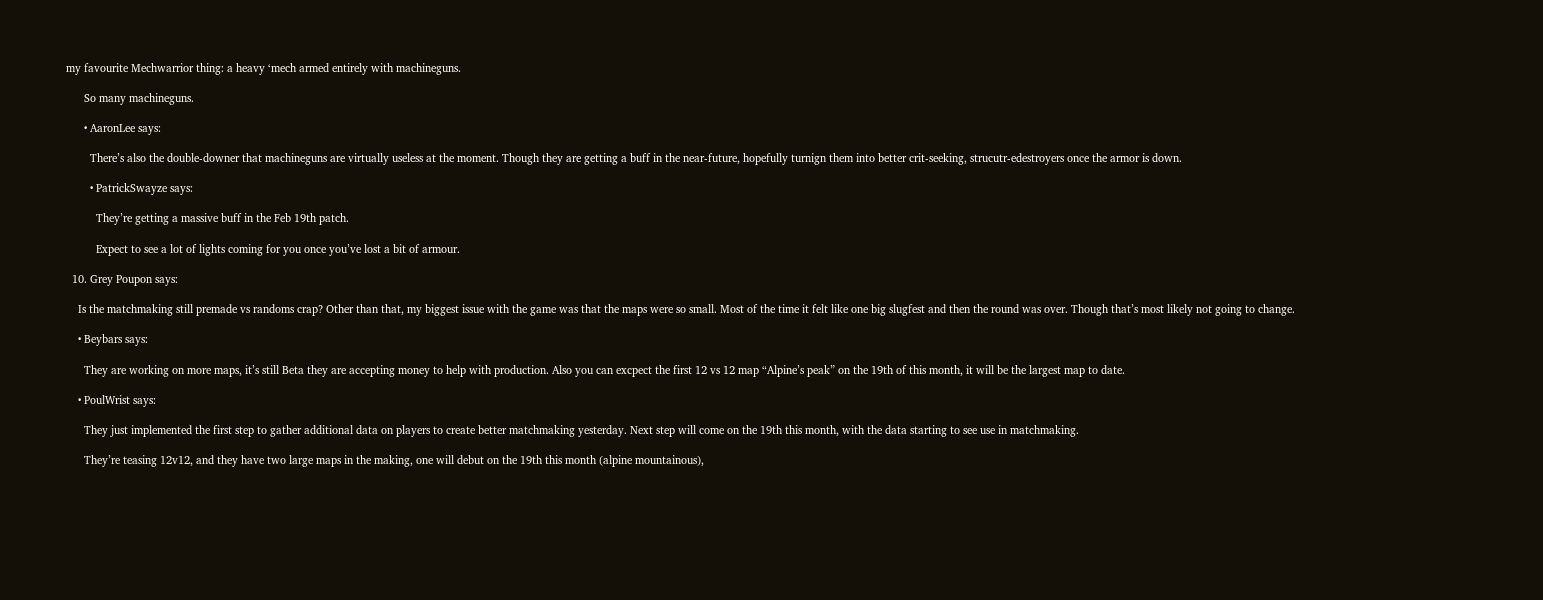my favourite Mechwarrior thing: a heavy ‘mech armed entirely with machineguns.

      So many machineguns.

      • AaronLee says:

        There’s also the double-downer that machineguns are virtually useless at the moment. Though they are getting a buff in the near-future, hopefully turnign them into better crit-seeking, strucutr-edestroyers once the armor is down.

        • PatrickSwayze says:

          They’re getting a massive buff in the Feb 19th patch.

          Expect to see a lot of lights coming for you once you’ve lost a bit of armour.

  10. Grey Poupon says:

    Is the matchmaking still premade vs randoms crap? Other than that, my biggest issue with the game was that the maps were so small. Most of the time it felt like one big slugfest and then the round was over. Though that’s most likely not going to change.

    • Beybars says:

      They are working on more maps, it’s still Beta they are accepting money to help with production. Also you can excpect the first 12 vs 12 map “Alpine’s peak” on the 19th of this month, it will be the largest map to date.

    • PoulWrist says:

      They just implemented the first step to gather additional data on players to create better matchmaking yesterday. Next step will come on the 19th this month, with the data starting to see use in matchmaking.

      They’re teasing 12v12, and they have two large maps in the making, one will debut on the 19th this month (alpine mountainous),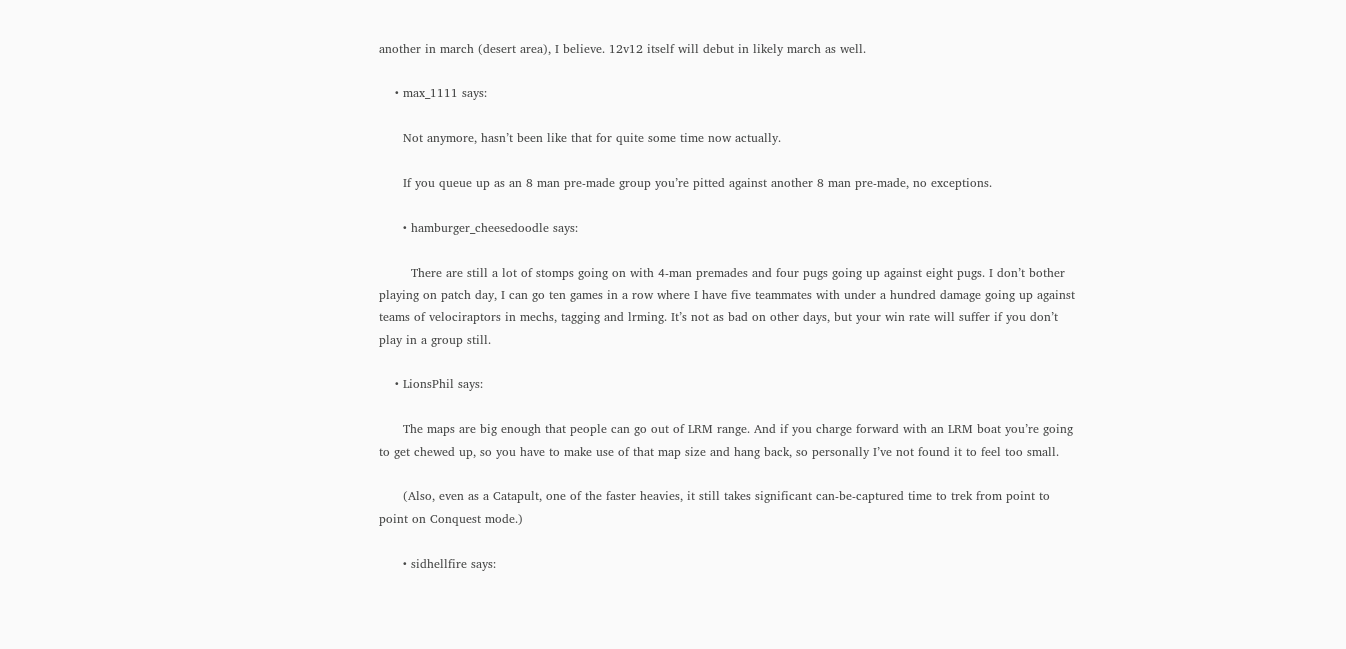another in march (desert area), I believe. 12v12 itself will debut in likely march as well.

    • max_1111 says:

      Not anymore, hasn’t been like that for quite some time now actually.

      If you queue up as an 8 man pre-made group you’re pitted against another 8 man pre-made, no exceptions.

      • hamburger_cheesedoodle says:

        There are still a lot of stomps going on with 4-man premades and four pugs going up against eight pugs. I don’t bother playing on patch day, I can go ten games in a row where I have five teammates with under a hundred damage going up against teams of velociraptors in mechs, tagging and lrming. It’s not as bad on other days, but your win rate will suffer if you don’t play in a group still.

    • LionsPhil says:

      The maps are big enough that people can go out of LRM range. And if you charge forward with an LRM boat you’re going to get chewed up, so you have to make use of that map size and hang back, so personally I’ve not found it to feel too small.

      (Also, even as a Catapult, one of the faster heavies, it still takes significant can-be-captured time to trek from point to point on Conquest mode.)

      • sidhellfire says: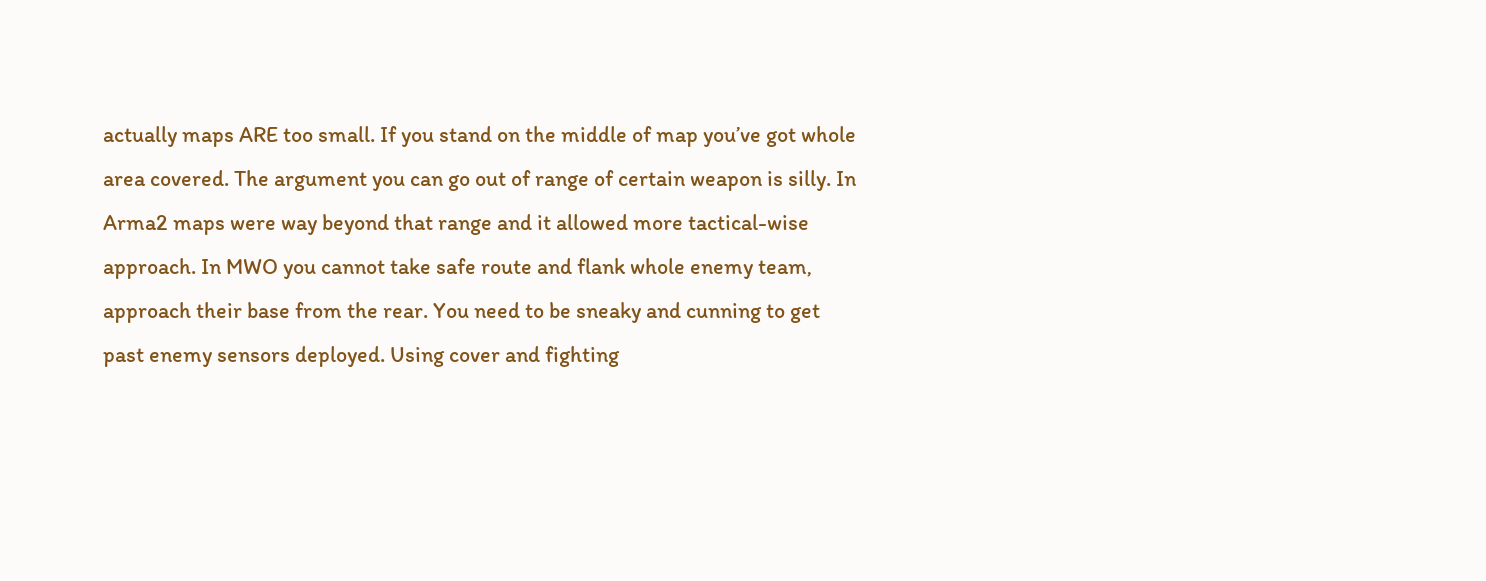actually maps ARE too small. If you stand on the middle of map you’ve got whole area covered. The argument you can go out of range of certain weapon is silly. In Arma2 maps were way beyond that range and it allowed more tactical-wise approach. In MWO you cannot take safe route and flank whole enemy team, approach their base from the rear. You need to be sneaky and cunning to get past enemy sensors deployed. Using cover and fighting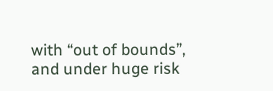with “out of bounds”, and under huge risk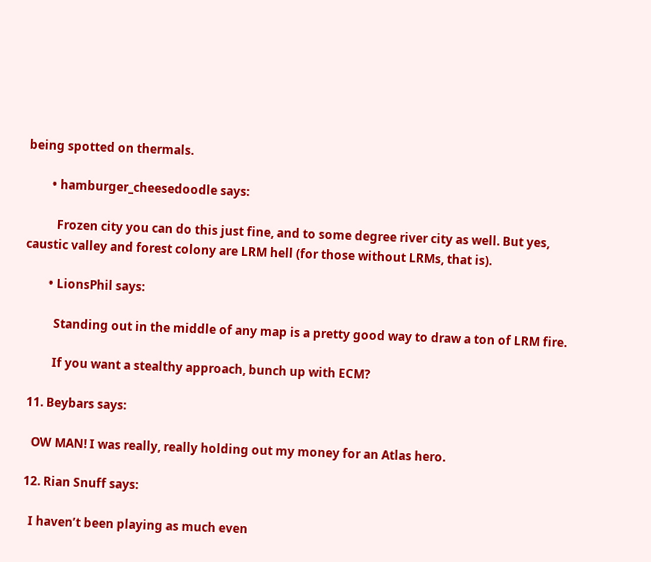being spotted on thermals.

        • hamburger_cheesedoodle says:

          Frozen city you can do this just fine, and to some degree river city as well. But yes, caustic valley and forest colony are LRM hell (for those without LRMs, that is).

        • LionsPhil says:

          Standing out in the middle of any map is a pretty good way to draw a ton of LRM fire.

          If you want a stealthy approach, bunch up with ECM?

  11. Beybars says:

    OW MAN! I was really, really holding out my money for an Atlas hero.

  12. Rian Snuff says:

    I haven’t been playing as much even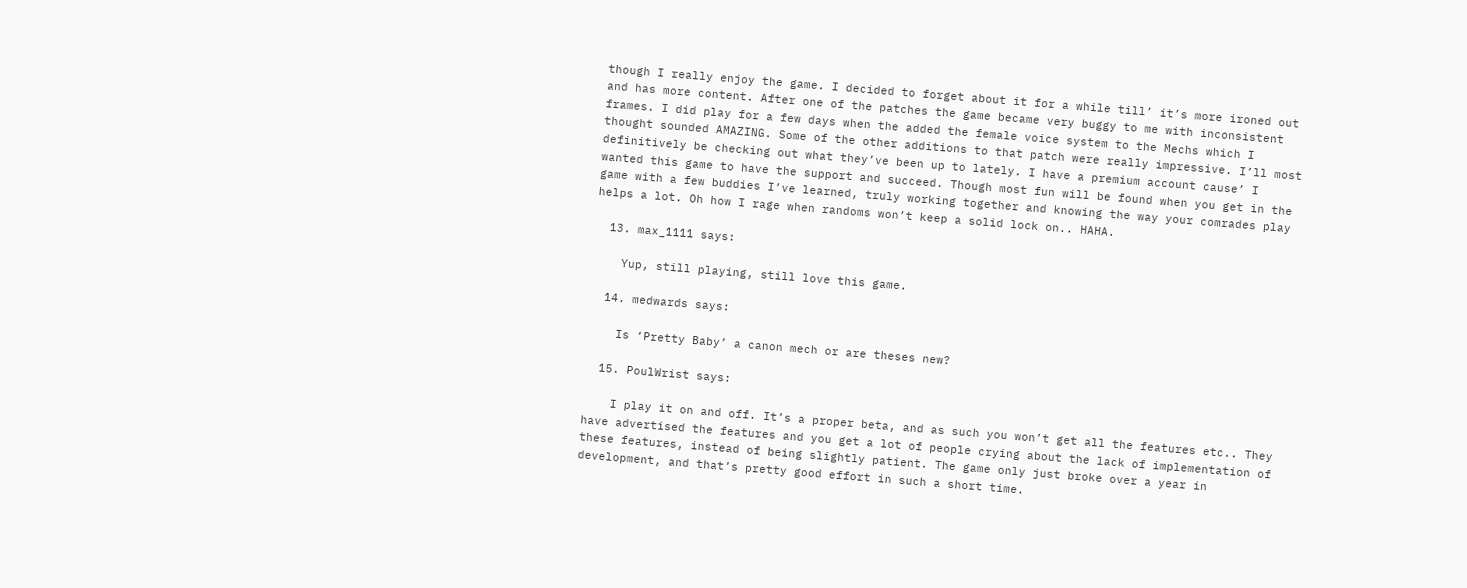though I really enjoy the game. I decided to forget about it for a while till’ it’s more ironed out and has more content. After one of the patches the game became very buggy to me with inconsistent frames. I did play for a few days when the added the female voice system to the Mechs which I thought sounded AMAZING. Some of the other additions to that patch were really impressive. I’ll most definitively be checking out what they’ve been up to lately. I have a premium account cause’ I wanted this game to have the support and succeed. Though most fun will be found when you get in the game with a few buddies I’ve learned, truly working together and knowing the way your comrades play helps a lot. Oh how I rage when randoms won’t keep a solid lock on.. HAHA.

  13. max_1111 says:

    Yup, still playing, still love this game.

  14. medwards says:

    Is ‘Pretty Baby’ a canon mech or are theses new?

  15. PoulWrist says:

    I play it on and off. It’s a proper beta, and as such you won’t get all the features etc.. They have advertised the features and you get a lot of people crying about the lack of implementation of these features, instead of being slightly patient. The game only just broke over a year in development, and that’s pretty good effort in such a short time.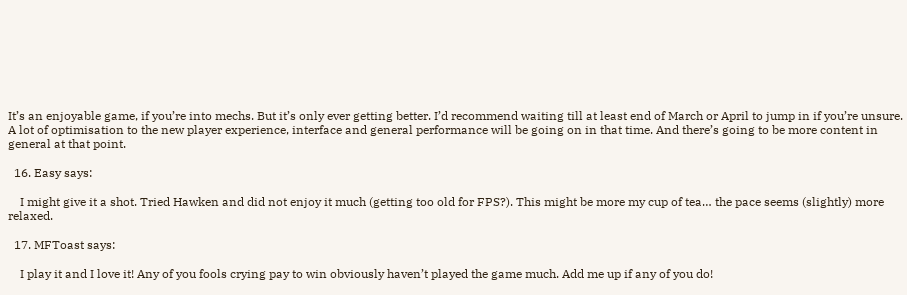It’s an enjoyable game, if you’re into mechs. But it’s only ever getting better. I’d recommend waiting till at least end of March or April to jump in if you’re unsure. A lot of optimisation to the new player experience, interface and general performance will be going on in that time. And there’s going to be more content in general at that point.

  16. Easy says:

    I might give it a shot. Tried Hawken and did not enjoy it much (getting too old for FPS?). This might be more my cup of tea… the pace seems (slightly) more relaxed.

  17. MFToast says:

    I play it and I love it! Any of you fools crying pay to win obviously haven’t played the game much. Add me up if any of you do!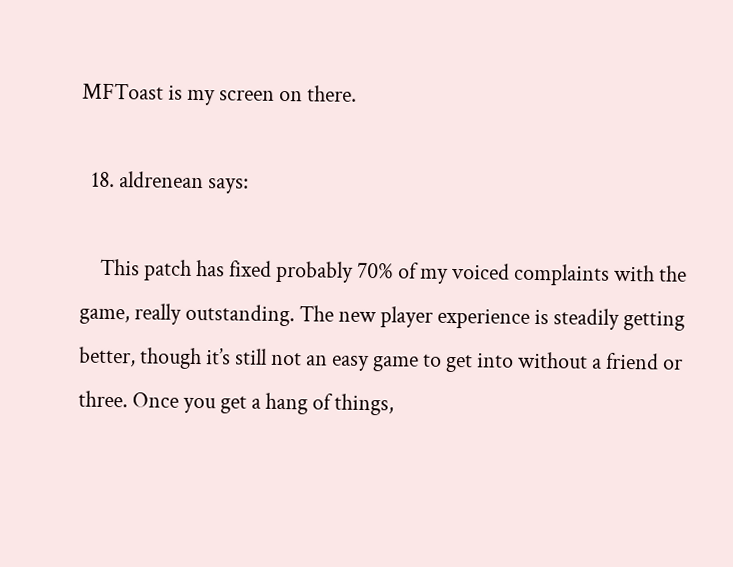MFToast is my screen on there.

  18. aldrenean says:

    This patch has fixed probably 70% of my voiced complaints with the game, really outstanding. The new player experience is steadily getting better, though it’s still not an easy game to get into without a friend or three. Once you get a hang of things,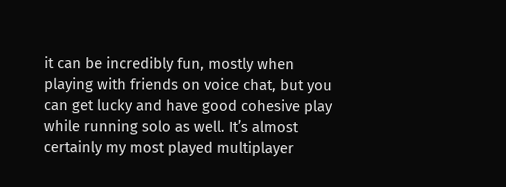it can be incredibly fun, mostly when playing with friends on voice chat, but you can get lucky and have good cohesive play while running solo as well. It’s almost certainly my most played multiplayer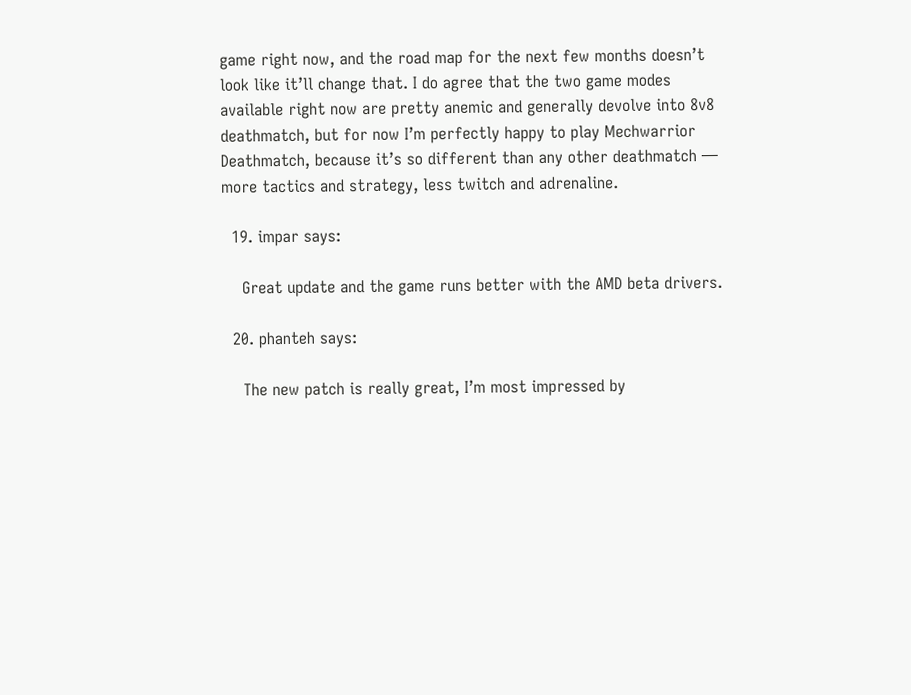game right now, and the road map for the next few months doesn’t look like it’ll change that. I do agree that the two game modes available right now are pretty anemic and generally devolve into 8v8 deathmatch, but for now I’m perfectly happy to play Mechwarrior Deathmatch, because it’s so different than any other deathmatch — more tactics and strategy, less twitch and adrenaline.

  19. impar says:

    Great update and the game runs better with the AMD beta drivers.

  20. phanteh says:

    The new patch is really great, I’m most impressed by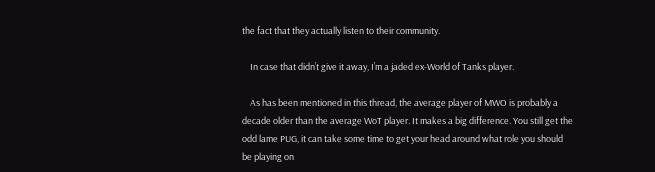the fact that they actually listen to their community.

    In case that didn’t give it away, I’m a jaded ex-World of Tanks player.

    As has been mentioned in this thread, the average player of MWO is probably a decade older than the average WoT player. It makes a big difference. You still get the odd lame PUG, it can take some time to get your head around what role you should be playing on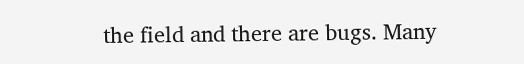the field and there are bugs. Many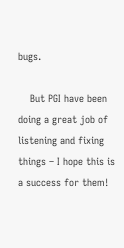bugs.

    But PGI have been doing a great job of listening and fixing things – I hope this is a success for them!